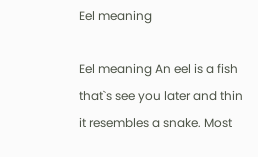Eel meaning

Eel meaning An eel is a fish that`s see you later and thin it resembles a snake. Most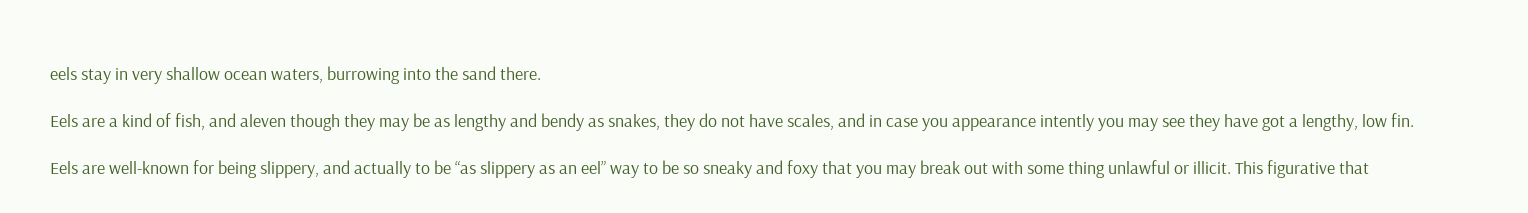eels stay in very shallow ocean waters, burrowing into the sand there.

Eels are a kind of fish, and aleven though they may be as lengthy and bendy as snakes, they do not have scales, and in case you appearance intently you may see they have got a lengthy, low fin.

Eels are well-known for being slippery, and actually to be “as slippery as an eel” way to be so sneaky and foxy that you may break out with some thing unlawful or illicit. This figurative that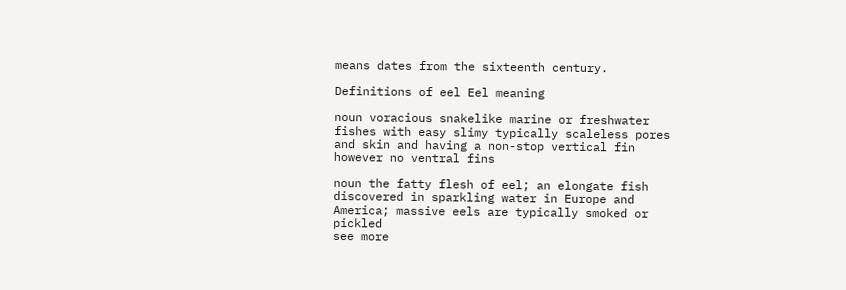means dates from the sixteenth century.

Definitions of eel Eel meaning

noun voracious snakelike marine or freshwater fishes with easy slimy typically scaleless pores and skin and having a non-stop vertical fin however no ventral fins

noun the fatty flesh of eel; an elongate fish discovered in sparkling water in Europe and America; massive eels are typically smoked or pickled
see more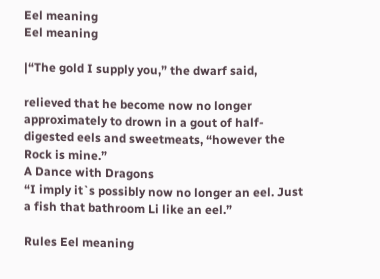Eel meaning
Eel meaning

|“The gold I supply you,” the dwarf said,

relieved that he become now no longer approximately to drown in a gout of half-digested eels and sweetmeats, “however the Rock is mine.”
A Dance with Dragons
“I imply it`s possibly now no longer an eel. Just a fish that bathroom Li like an eel.”

Rules Eel meaning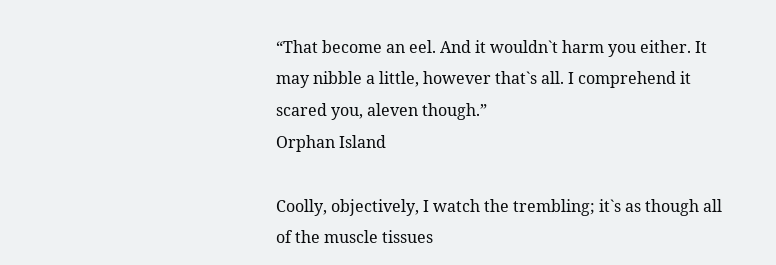“That become an eel. And it wouldn`t harm you either. It may nibble a little, however that`s all. I comprehend it scared you, aleven though.”
Orphan Island

Coolly, objectively, I watch the trembling; it`s as though all of the muscle tissues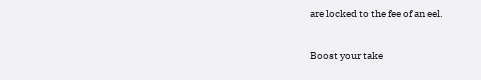are locked to the fee of an eel.


Boost your take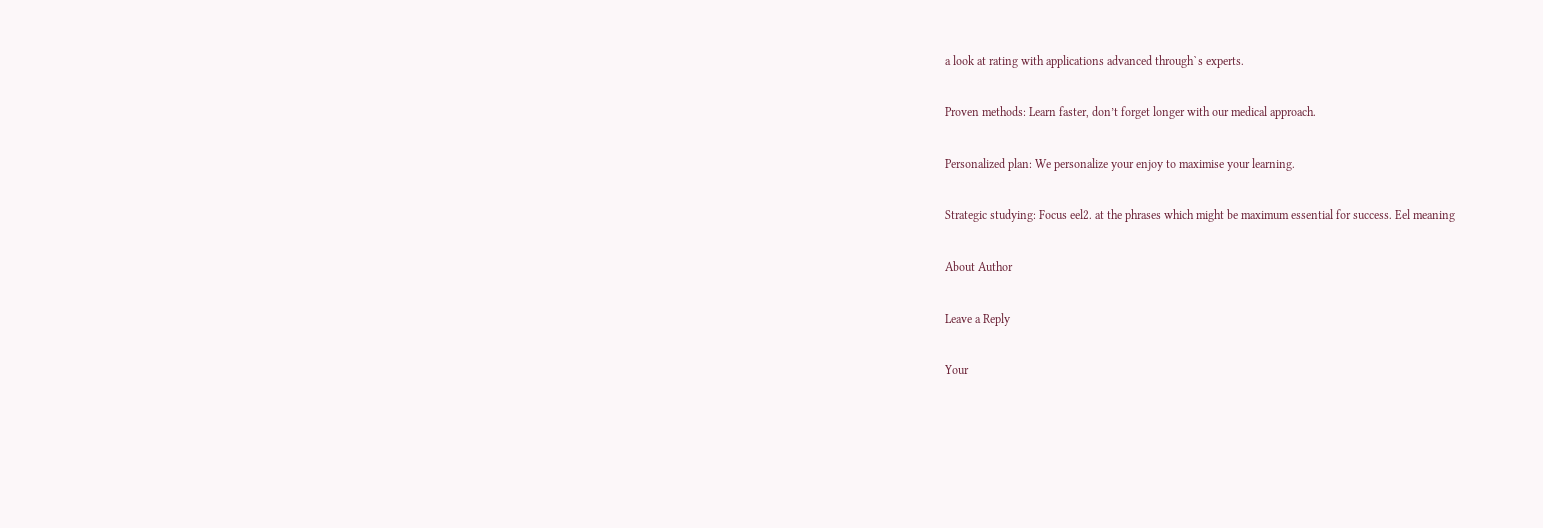a look at rating with applications advanced through`s experts.

Proven methods: Learn faster, don’t forget longer with our medical approach.

Personalized plan: We personalize your enjoy to maximise your learning.

Strategic studying: Focus eel2. at the phrases which might be maximum essential for success. Eel meaning

About Author

Leave a Reply

Your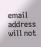email address will not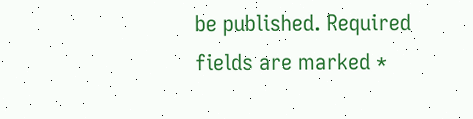be published. Required fields are marked *